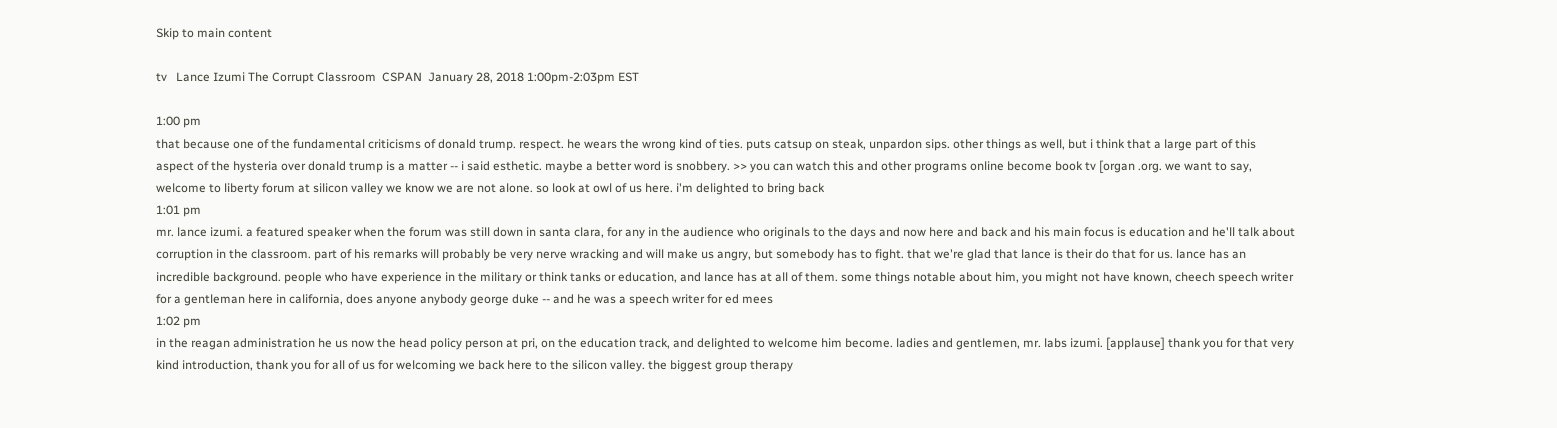Skip to main content

tv   Lance Izumi The Corrupt Classroom  CSPAN  January 28, 2018 1:00pm-2:03pm EST

1:00 pm
that because one of the fundamental criticisms of donald trump. respect. he wears the wrong kind of ties. puts catsup on steak, unpardon sips. other things as well, but i think that a large part of this aspect of the hysteria over donald trump is a matter -- i said esthetic. maybe a better word is snobbery. >> you can watch this and other programs online become book tv [organ .org. we want to say, welcome to liberty forum at silicon valley we know we are not alone. so look at owl of us here. i'm delighted to bring back
1:01 pm
mr. lance izumi. a featured speaker when the forum was still down in santa clara, for any in the audience who originals to the days and now here and back and his main focus is education and he'll talk about corruption in the classroom. part of his remarks will probably be very nerve wracking and will make us angry, but somebody has to fight. that we're glad that lance is their do that for us. lance has an incredible background. people who have experience in the military or think tanks or education, and lance has at all of them. some things notable about him, you might not have known, cheech speech writer for a gentleman here in california, does anyone anybody george duke -- and he was a speech writer for ed mees
1:02 pm
in the reagan administration he us now the head policy person at pri, on the education track, and delighted to welcome him become. ladies and gentlemen, mr. labs izumi. [applause] thank you for that very kind introduction, thank you for all of us for welcoming we back here to the silicon valley. the biggest group therapy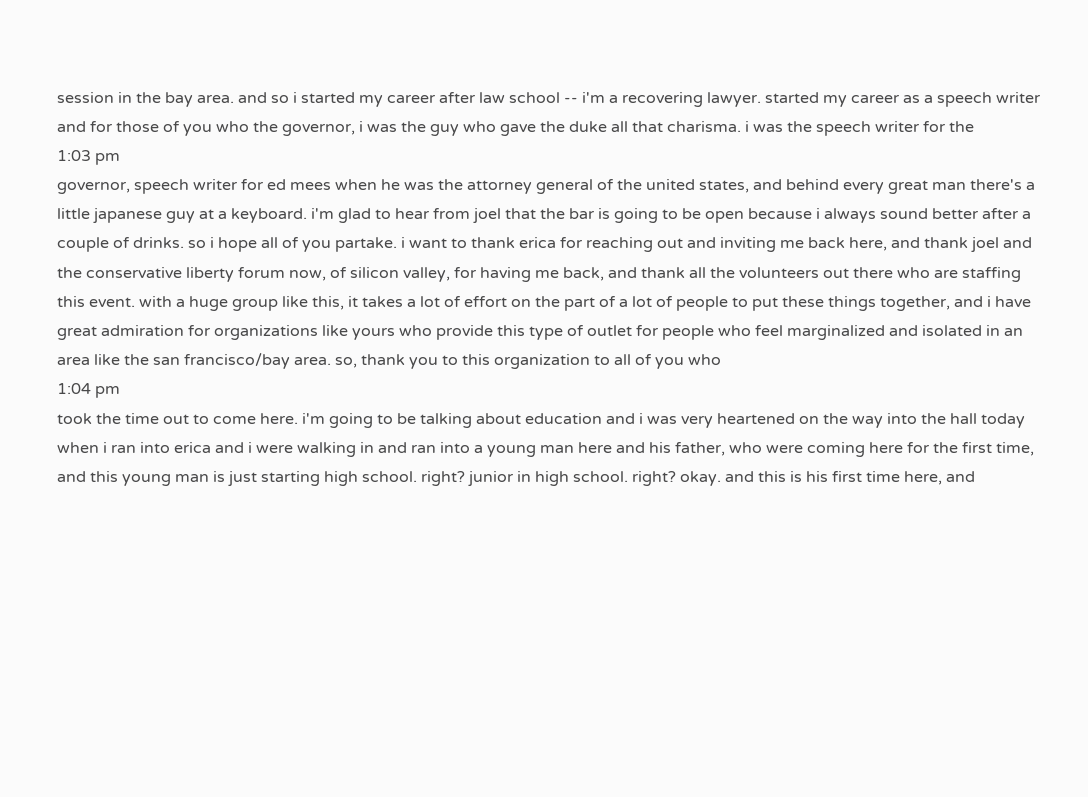session in the bay area. and so i started my career after law school -- i'm a recovering lawyer. started my career as a speech writer and for those of you who the governor, i was the guy who gave the duke all that charisma. i was the speech writer for the
1:03 pm
governor, speech writer for ed mees when he was the attorney general of the united states, and behind every great man there's a little japanese guy at a keyboard. i'm glad to hear from joel that the bar is going to be open because i always sound better after a couple of drinks. so i hope all of you partake. i want to thank erica for reaching out and inviting me back here, and thank joel and the conservative liberty forum now, of silicon valley, for having me back, and thank all the volunteers out there who are staffing this event. with a huge group like this, it takes a lot of effort on the part of a lot of people to put these things together, and i have great admiration for organizations like yours who provide this type of outlet for people who feel marginalized and isolated in an area like the san francisco/bay area. so, thank you to this organization to all of you who
1:04 pm
took the time out to come here. i'm going to be talking about education and i was very heartened on the way into the hall today when i ran into erica and i were walking in and ran into a young man here and his father, who were coming here for the first time, and this young man is just starting high school. right? junior in high school. right? okay. and this is his first time here, and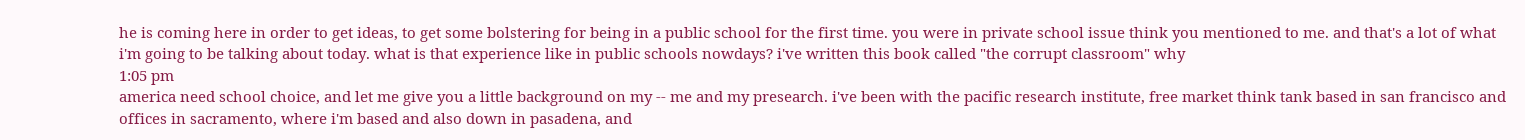he is coming here in order to get ideas, to get some bolstering for being in a public school for the first time. you were in private school issue think you mentioned to me. and that's a lot of what i'm going to be talking about today. what is that experience like in public schools nowdays? i've written this book called "the corrupt classroom" why
1:05 pm
america need school choice, and let me give you a little background on my -- me and my presearch. i've been with the pacific research institute, free market think tank based in san francisco and offices in sacramento, where i'm based and also down in pasadena, and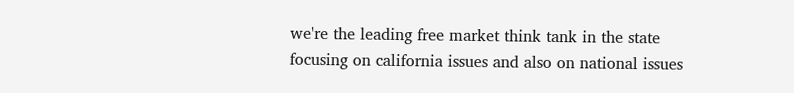we're the leading free market think tank in the state focusing on california issues and also on national issues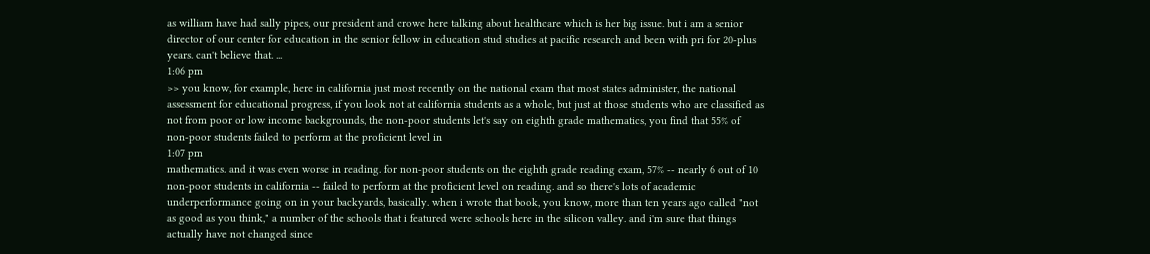as william have had sally pipes, our president and crowe here talking about healthcare which is her big issue. but i am a senior director of our center for education in the senior fellow in education stud studies at pacific research and been with pri for 20-plus years. can't believe that. ...
1:06 pm
>> you know, for example, here in california just most recently on the national exam that most states administer, the national assessment for educational progress, if you look not at california students as a whole, but just at those students who are classified as not from poor or low income backgrounds, the non-poor students let's say on eighth grade mathematics, you find that 55% of non-poor students failed to perform at the proficient level in
1:07 pm
mathematics. and it was even worse in reading. for non-poor students on the eighth grade reading exam, 57% -- nearly 6 out of 10 non-poor students in california -- failed to perform at the proficient level on reading. and so there's lots of academic underperformance going on in your backyards, basically. when i wrote that book, you know, more than ten years ago called "not as good as you think," a number of the schools that i featured were schools here in the silicon valley. and i'm sure that things actually have not changed since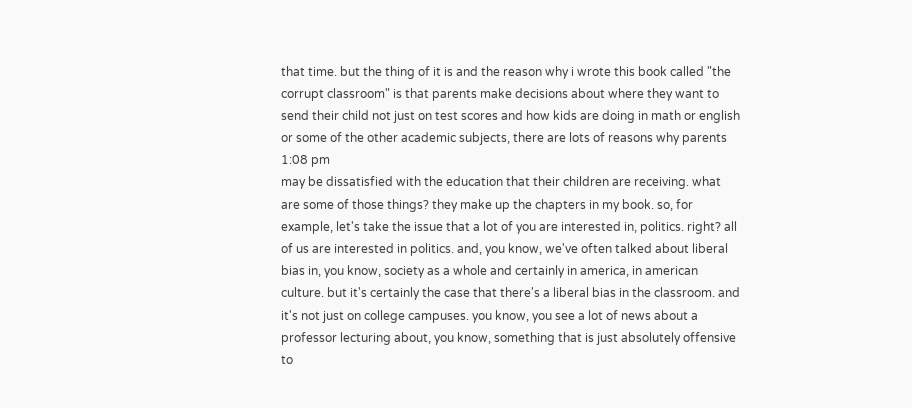that time. but the thing of it is and the reason why i wrote this book called "the corrupt classroom" is that parents make decisions about where they want to send their child not just on test scores and how kids are doing in math or english or some of the other academic subjects, there are lots of reasons why parents
1:08 pm
may be dissatisfied with the education that their children are receiving. what are some of those things? they make up the chapters in my book. so, for example, let's take the issue that a lot of you are interested in, politics. right? all of us are interested in politics. and, you know, we've often talked about liberal bias in, you know, society as a whole and certainly in america, in american culture. but it's certainly the case that there's a liberal bias in the classroom. and it's not just on college campuses. you know, you see a lot of news about a professor lecturing about, you know, something that is just absolutely offensive to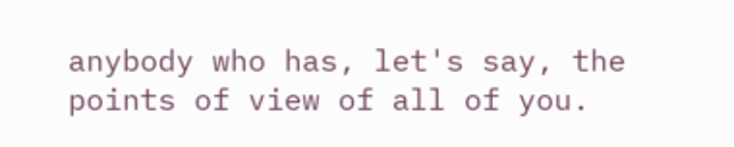anybody who has, let's say, the points of view of all of you.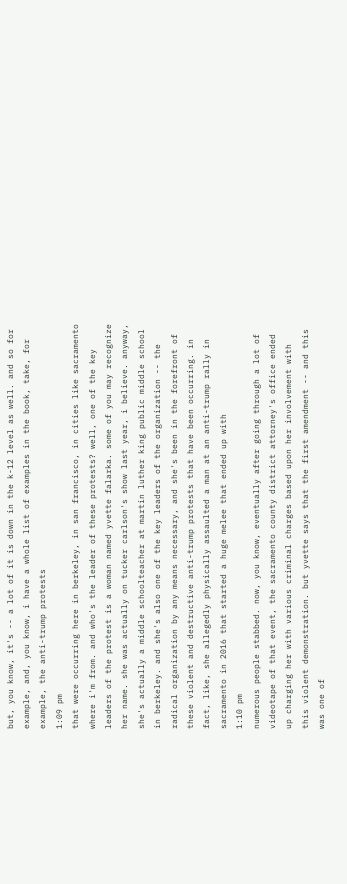but, you know, it's -- a lot of it is down in the k-12 level as well. and so for example, and, you know, i have a whole list of examples in the book, take, for example, the anti-trump protests
1:09 pm
that were occurring here in berkeley, in san francisco, in cities like sacramento where i'm from. and who's the leader of these protests? well, one of the key leaders of the protest is a woman named yvette falarka. some of you may recognize her name. she was actually on tucker carlson's show last year, i believe. anyway, she's actually a middle schoolteacher at martin luther king public middle school in berkeley. and she's also one of the key leaders of the organization -- the radical organization by any means necessary, and she's been in the forefront of these violent and destructive anti-trump protests that have been occurring. in fact, like, she allegedly physically assaulted a man at an anti-trump rally in sacramento in 2016 that started a huge melee that ended up with
1:10 pm
numerous people stabbed. now, you know, eventually after going through a lot of videotape of that event, the sacramento county district attorney's office ended up charging her with various criminal charges based upon her involvement with this violent demonstration. but yvette says that the first amendment -- and this was one of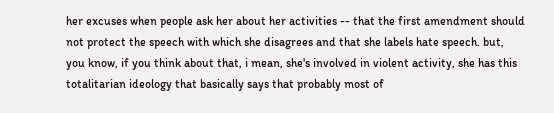her excuses when people ask her about her activities -- that the first amendment should not protect the speech with which she disagrees and that she labels hate speech. but, you know, if you think about that, i mean, she's involved in violent activity, she has this totalitarian ideology that basically says that probably most of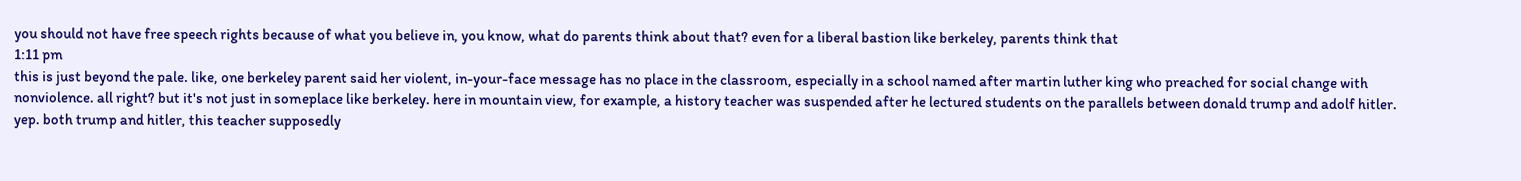you should not have free speech rights because of what you believe in, you know, what do parents think about that? even for a liberal bastion like berkeley, parents think that
1:11 pm
this is just beyond the pale. like, one berkeley parent said her violent, in-your-face message has no place in the classroom, especially in a school named after martin luther king who preached for social change with nonviolence. all right? but it's not just in someplace like berkeley. here in mountain view, for example, a history teacher was suspended after he lectured students on the parallels between donald trump and adolf hitler. yep. both trump and hitler, this teacher supposedly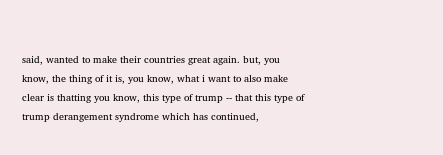said, wanted to make their countries great again. but, you know, the thing of it is, you know, what i want to also make clear is thatting you know, this type of trump -- that this type of trump derangement syndrome which has continued,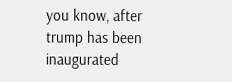you know, after trump has been inaugurated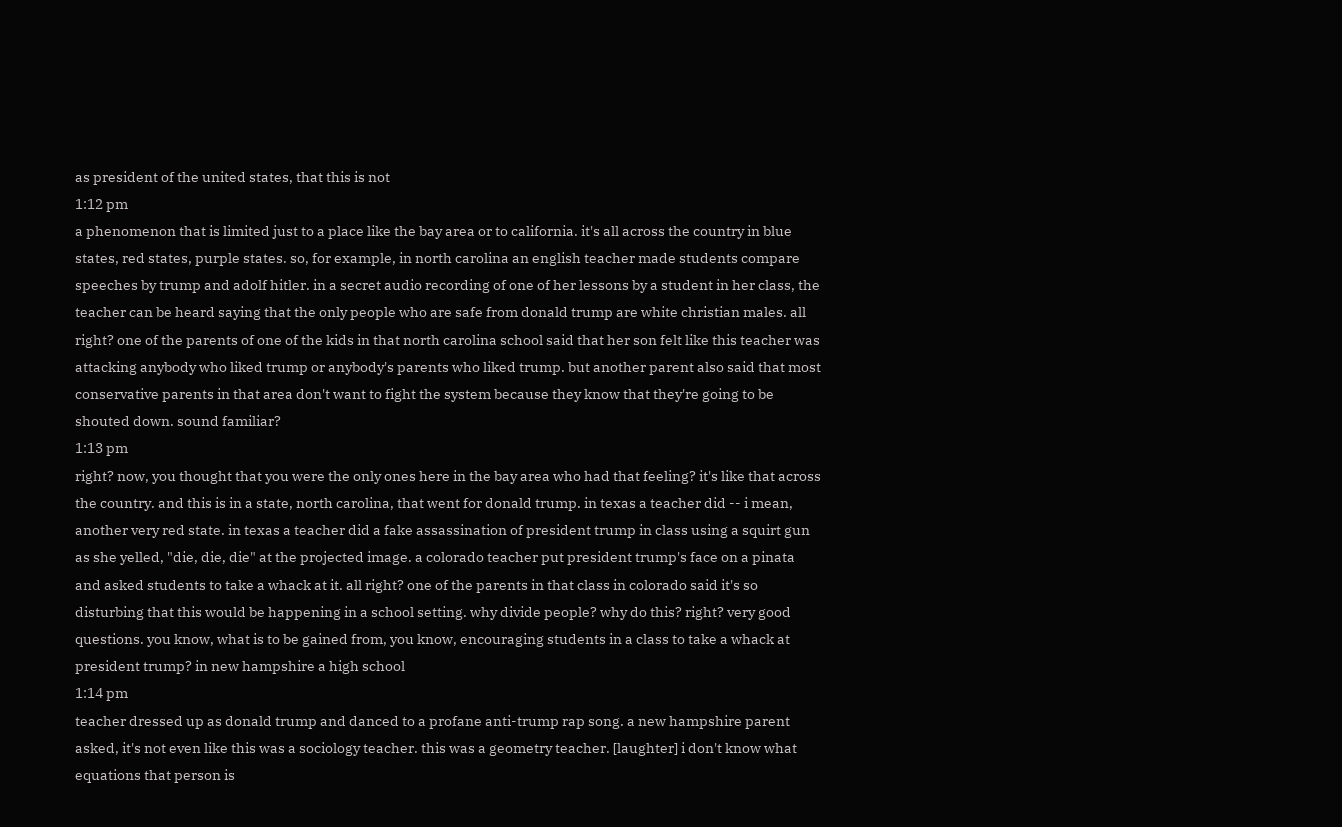as president of the united states, that this is not
1:12 pm
a phenomenon that is limited just to a place like the bay area or to california. it's all across the country in blue states, red states, purple states. so, for example, in north carolina an english teacher made students compare speeches by trump and adolf hitler. in a secret audio recording of one of her lessons by a student in her class, the teacher can be heard saying that the only people who are safe from donald trump are white christian males. all right? one of the parents of one of the kids in that north carolina school said that her son felt like this teacher was attacking anybody who liked trump or anybody's parents who liked trump. but another parent also said that most conservative parents in that area don't want to fight the system because they know that they're going to be shouted down. sound familiar?
1:13 pm
right? now, you thought that you were the only ones here in the bay area who had that feeling? it's like that across the country. and this is in a state, north carolina, that went for donald trump. in texas a teacher did -- i mean, another very red state. in texas a teacher did a fake assassination of president trump in class using a squirt gun as she yelled, "die, die, die" at the projected image. a colorado teacher put president trump's face on a pinata and asked students to take a whack at it. all right? one of the parents in that class in colorado said it's so disturbing that this would be happening in a school setting. why divide people? why do this? right? very good questions. you know, what is to be gained from, you know, encouraging students in a class to take a whack at president trump? in new hampshire a high school
1:14 pm
teacher dressed up as donald trump and danced to a profane anti-trump rap song. a new hampshire parent asked, it's not even like this was a sociology teacher. this was a geometry teacher. [laughter] i don't know what equations that person is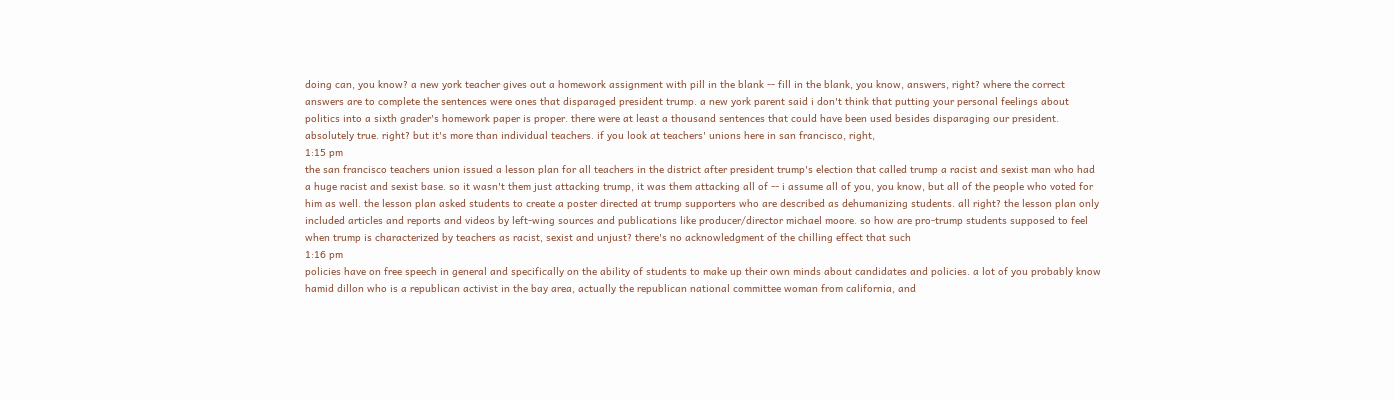doing can, you know? a new york teacher gives out a homework assignment with pill in the blank -- fill in the blank, you know, answers, right? where the correct answers are to complete the sentences were ones that disparaged president trump. a new york parent said i don't think that putting your personal feelings about politics into a sixth grader's homework paper is proper. there were at least a thousand sentences that could have been used besides disparaging our president. absolutely true. right? but it's more than individual teachers. if you look at teachers' unions here in san francisco, right,
1:15 pm
the san francisco teachers union issued a lesson plan for all teachers in the district after president trump's election that called trump a racist and sexist man who had a huge racist and sexist base. so it wasn't them just attacking trump, it was them attacking all of -- i assume all of you, you know, but all of the people who voted for him as well. the lesson plan asked students to create a poster directed at trump supporters who are described as dehumanizing students. all right? the lesson plan only included articles and reports and videos by left-wing sources and publications like producer/director michael moore. so how are pro-trump students supposed to feel when trump is characterized by teachers as racist, sexist and unjust? there's no acknowledgment of the chilling effect that such
1:16 pm
policies have on free speech in general and specifically on the ability of students to make up their own minds about candidates and policies. a lot of you probably know hamid dillon who is a republican activist in the bay area, actually the republican national committee woman from california, and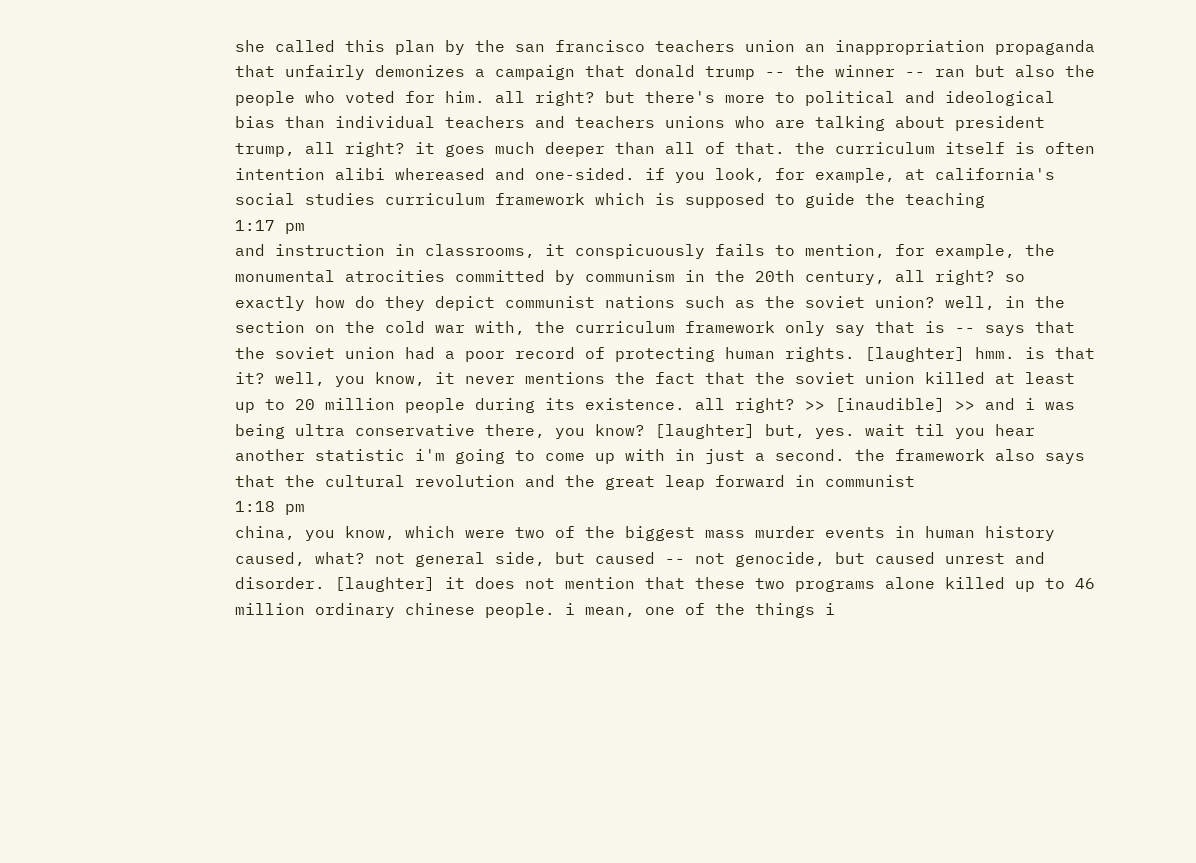she called this plan by the san francisco teachers union an inappropriation propaganda that unfairly demonizes a campaign that donald trump -- the winner -- ran but also the people who voted for him. all right? but there's more to political and ideological bias than individual teachers and teachers unions who are talking about president trump, all right? it goes much deeper than all of that. the curriculum itself is often intention alibi whereased and one-sided. if you look, for example, at california's social studies curriculum framework which is supposed to guide the teaching
1:17 pm
and instruction in classrooms, it conspicuously fails to mention, for example, the monumental atrocities committed by communism in the 20th century, all right? so exactly how do they depict communist nations such as the soviet union? well, in the section on the cold war with, the curriculum framework only say that is -- says that the soviet union had a poor record of protecting human rights. [laughter] hmm. is that it? well, you know, it never mentions the fact that the soviet union killed at least up to 20 million people during its existence. all right? >> [inaudible] >> and i was being ultra conservative there, you know? [laughter] but, yes. wait til you hear another statistic i'm going to come up with in just a second. the framework also says that the cultural revolution and the great leap forward in communist
1:18 pm
china, you know, which were two of the biggest mass murder events in human history caused, what? not general side, but caused -- not genocide, but caused unrest and disorder. [laughter] it does not mention that these two programs alone killed up to 46 million ordinary chinese people. i mean, one of the things i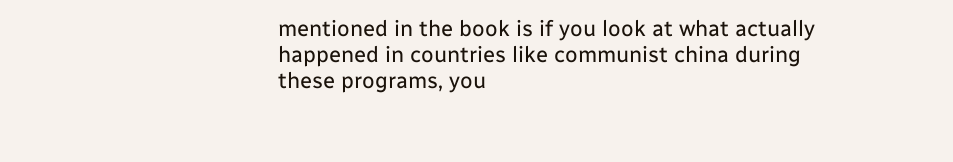mentioned in the book is if you look at what actually happened in countries like communist china during these programs, you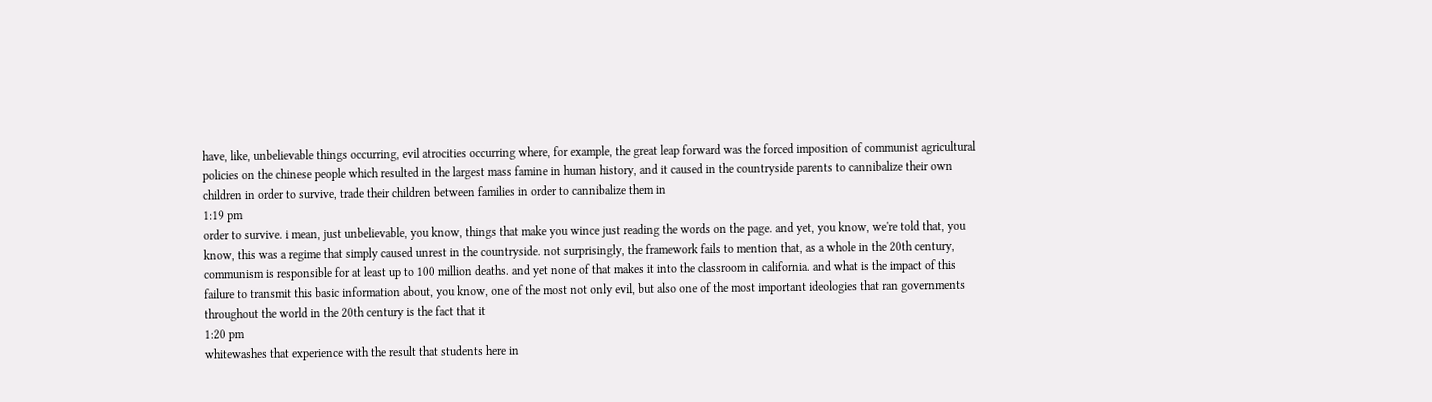have, like, unbelievable things occurring, evil atrocities occurring where, for example, the great leap forward was the forced imposition of communist agricultural policies on the chinese people which resulted in the largest mass famine in human history, and it caused in the countryside parents to cannibalize their own children in order to survive, trade their children between families in order to cannibalize them in
1:19 pm
order to survive. i mean, just unbelievable, you know, things that make you wince just reading the words on the page. and yet, you know, we're told that, you know, this was a regime that simply caused unrest in the countryside. not surprisingly, the framework fails to mention that, as a whole in the 20th century, communism is responsible for at least up to 100 million deaths. and yet none of that makes it into the classroom in california. and what is the impact of this failure to transmit this basic information about, you know, one of the most not only evil, but also one of the most important ideologies that ran governments throughout the world in the 20th century is the fact that it
1:20 pm
whitewashes that experience with the result that students here in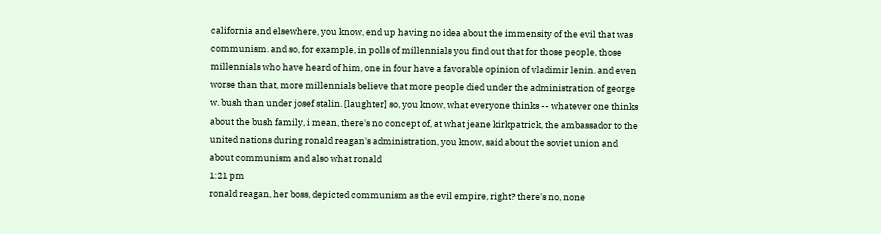california and elsewhere, you know, end up having no idea about the immensity of the evil that was communism. and so, for example, in polls of millennials you find out that for those people, those millennials who have heard of him, one in four have a favorable opinion of vladimir lenin. and even worse than that, more millennials believe that more people died under the administration of george w. bush than under josef stalin. [laughter] so, you know, what everyone thinks -- whatever one thinks about the bush family, i mean, there's no concept of, at what jeane kirkpatrick, the ambassador to the united nations during ronald reagan's administration, you know, said about the soviet union and about communism and also what ronald
1:21 pm
ronald reagan, her boss, depicted communism as the evil empire, right? there's no, none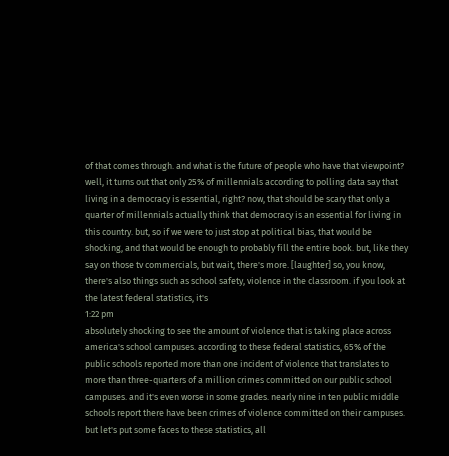of that comes through. and what is the future of people who have that viewpoint? well, it turns out that only 25% of millennials according to polling data say that living in a democracy is essential, right? now, that should be scary that only a quarter of millennials actually think that democracy is an essential for living in this country. but, so if we were to just stop at political bias, that would be shocking, and that would be enough to probably fill the entire book. but, like they say on those tv commercials, but wait, there's more. [laughter] so, you know, there's also things such as school safety, violence in the classroom. if you look at the latest federal statistics, it's
1:22 pm
absolutely shocking to see the amount of violence that is taking place across america's school campuses. according to these federal statistics, 65% of the public schools reported more than one incident of violence that translates to more than three-quarters of a million crimes committed on our public school campuses. and it's even worse in some grades. nearly nine in ten public middle schools report there have been crimes of violence committed on their campuses. but let's put some faces to these statistics, all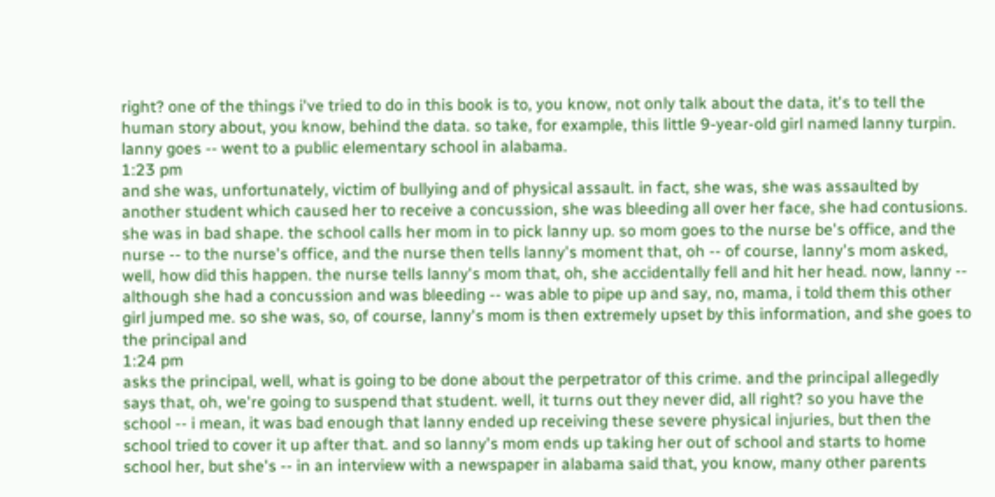right? one of the things i've tried to do in this book is to, you know, not only talk about the data, it's to tell the human story about, you know, behind the data. so take, for example, this little 9-year-old girl named lanny turpin. lanny goes -- went to a public elementary school in alabama.
1:23 pm
and she was, unfortunately, victim of bullying and of physical assault. in fact, she was, she was assaulted by another student which caused her to receive a concussion, she was bleeding all over her face, she had contusions. she was in bad shape. the school calls her mom in to pick lanny up. so mom goes to the nurse be's office, and the nurse -- to the nurse's office, and the nurse then tells lanny's moment that, oh -- of course, lanny's mom asked, well, how did this happen. the nurse tells lanny's mom that, oh, she accidentally fell and hit her head. now, lanny -- although she had a concussion and was bleeding -- was able to pipe up and say, no, mama, i told them this other girl jumped me. so she was, so, of course, lanny's mom is then extremely upset by this information, and she goes to the principal and
1:24 pm
asks the principal, well, what is going to be done about the perpetrator of this crime. and the principal allegedly says that, oh, we're going to suspend that student. well, it turns out they never did, all right? so you have the school -- i mean, it was bad enough that lanny ended up receiving these severe physical injuries, but then the school tried to cover it up after that. and so lanny's mom ends up taking her out of school and starts to home school her, but she's -- in an interview with a newspaper in alabama said that, you know, many other parents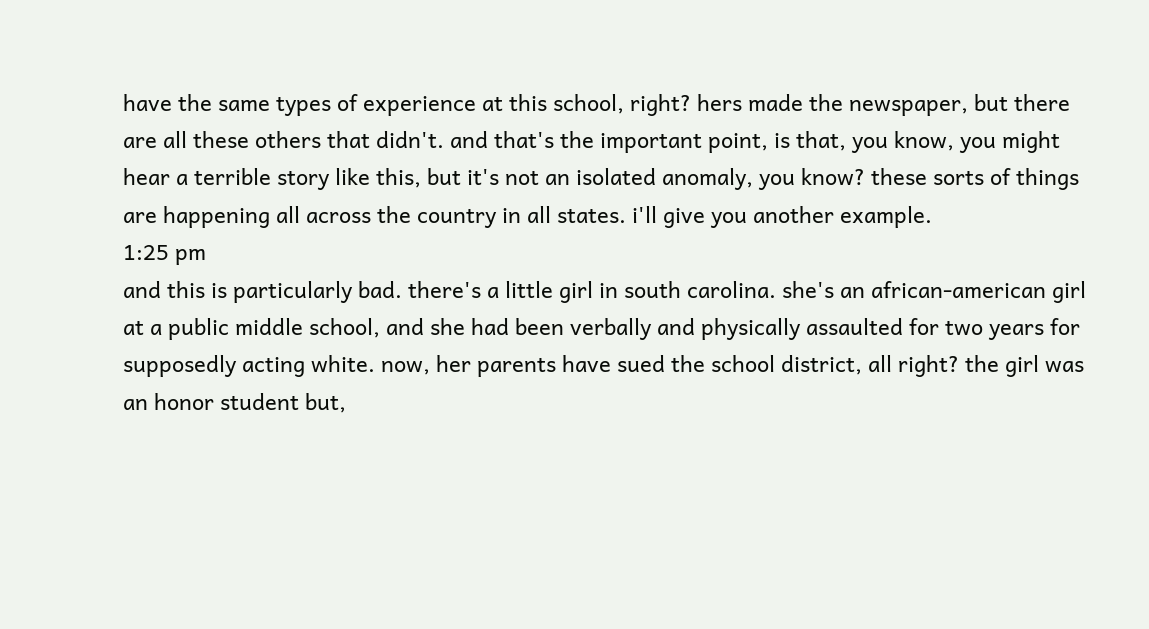have the same types of experience at this school, right? hers made the newspaper, but there are all these others that didn't. and that's the important point, is that, you know, you might hear a terrible story like this, but it's not an isolated anomaly, you know? these sorts of things are happening all across the country in all states. i'll give you another example.
1:25 pm
and this is particularly bad. there's a little girl in south carolina. she's an african-american girl at a public middle school, and she had been verbally and physically assaulted for two years for supposedly acting white. now, her parents have sued the school district, all right? the girl was an honor student but,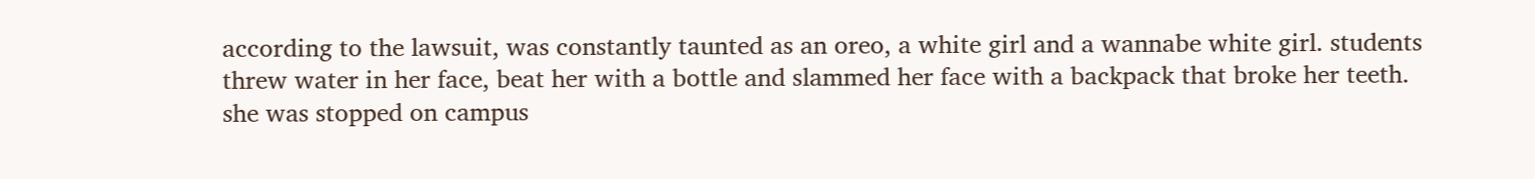according to the lawsuit, was constantly taunted as an oreo, a white girl and a wannabe white girl. students threw water in her face, beat her with a bottle and slammed her face with a backpack that broke her teeth. she was stopped on campus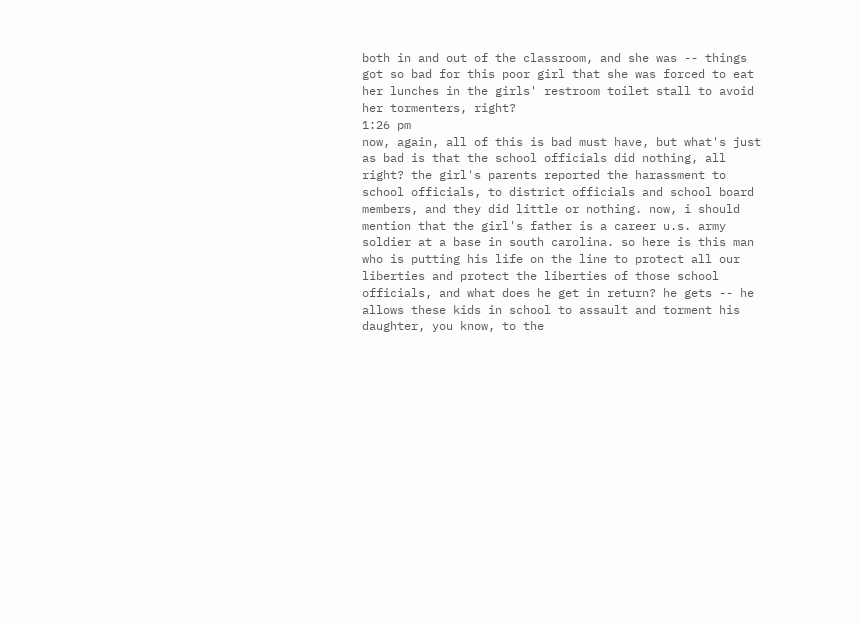both in and out of the classroom, and she was -- things got so bad for this poor girl that she was forced to eat her lunches in the girls' restroom toilet stall to avoid her tormenters, right?
1:26 pm
now, again, all of this is bad must have, but what's just as bad is that the school officials did nothing, all right? the girl's parents reported the harassment to school officials, to district officials and school board members, and they did little or nothing. now, i should mention that the girl's father is a career u.s. army soldier at a base in south carolina. so here is this man who is putting his life on the line to protect all our liberties and protect the liberties of those school officials, and what does he get in return? he gets -- he allows these kids in school to assault and torment his daughter, you know, to the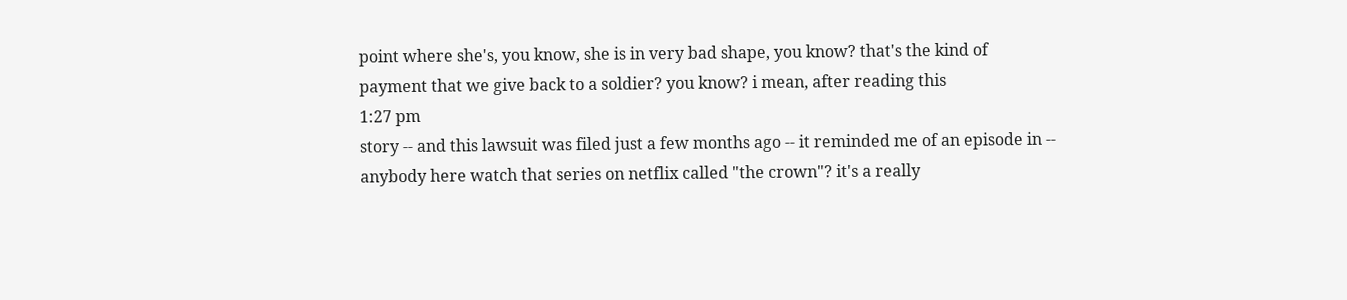point where she's, you know, she is in very bad shape, you know? that's the kind of payment that we give back to a soldier? you know? i mean, after reading this
1:27 pm
story -- and this lawsuit was filed just a few months ago -- it reminded me of an episode in -- anybody here watch that series on netflix called "the crown"? it's a really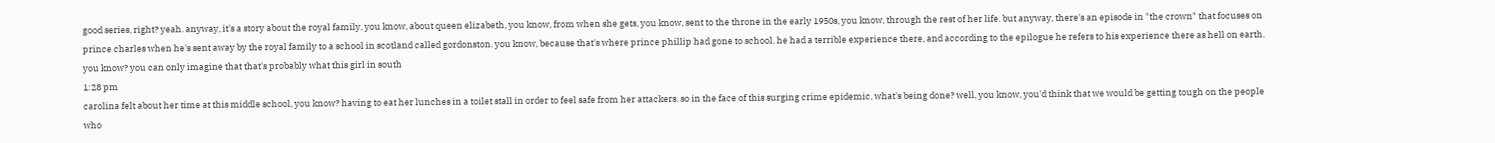good series, right? yeah. anyway, it's a story about the royal family, you know, about queen elizabeth, you know, from when she gets, you know, sent to the throne in the early 1950s, you know, through the rest of her life. but anyway, there's an episode in "the crown" that focuses on prince charles when he's sent away by the royal family to a school in scotland called gordonston. you know, because that's where prince phillip had gone to school. he had a terrible experience there, and according to the epilogue he refers to his experience there as hell on earth. you know? you can only imagine that that's probably what this girl in south
1:28 pm
carolina felt about her time at this middle school, you know? having to eat her lunches in a toilet stall in order to feel safe from her attackers. so in the face of this surging crime epidemic, what's being done? well, you know, you'd think that we would be getting tough on the people who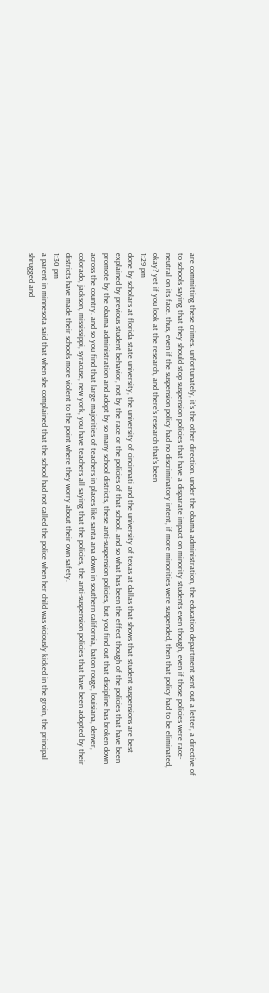are committing these crimes. unfortunately, it's the other direction. under the obama administration, the education department sent out a letter, a directive of to schools saying that they should stop suspension policies that have a disparate impact on minority students even though, even if those policies were race-neutral on its face. thus, even if the suspension policy had no discriminatory intent, if more minorities were suspended, then that policy had to be eliminated, okay? yet if you look at the research, and there's research that's been
1:29 pm
done by scholars at florida state university, the university of cincinnati and the university of texas at dallas that shows that student suspensions are best explained by previous student behavior, not by the race or the policies of that school. and so what has been the effect though of the policies that have been promote by the obama administration and adopt by so many school districts, these anti-suspension policies, but you find out that discipline has broken down across the country. and so you find that large majorities of teachers in places like santa ana down in southern california, baton rouge, louisiana, denver, colorado, jackson, mississippi, syracuse, new york, you have teachers all saying that the policies, the anti-suspension policies that have been adopted by their districts have made their schools more violent to the point where they worry about their own safety.
1:30 pm
a parent in minnesota said that when she complained that the school had not called the police when her child was viciously kicked in the groin, the principal shrugged and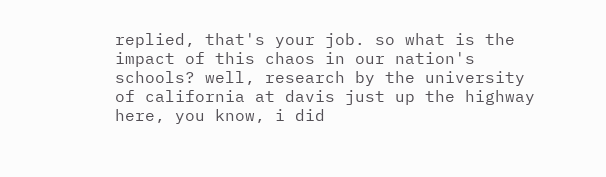replied, that's your job. so what is the impact of this chaos in our nation's schools? well, research by the university of california at davis just up the highway here, you know, i did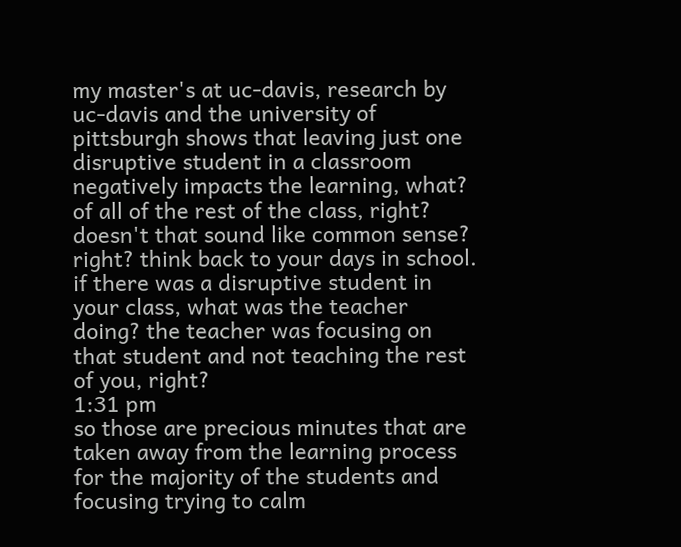my master's at uc-davis, research by uc-davis and the university of pittsburgh shows that leaving just one disruptive student in a classroom negatively impacts the learning, what? of all of the rest of the class, right? doesn't that sound like common sense? right? think back to your days in school. if there was a disruptive student in your class, what was the teacher doing? the teacher was focusing on that student and not teaching the rest of you, right?
1:31 pm
so those are precious minutes that are taken away from the learning process for the majority of the students and focusing trying to calm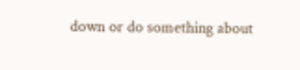down or do something about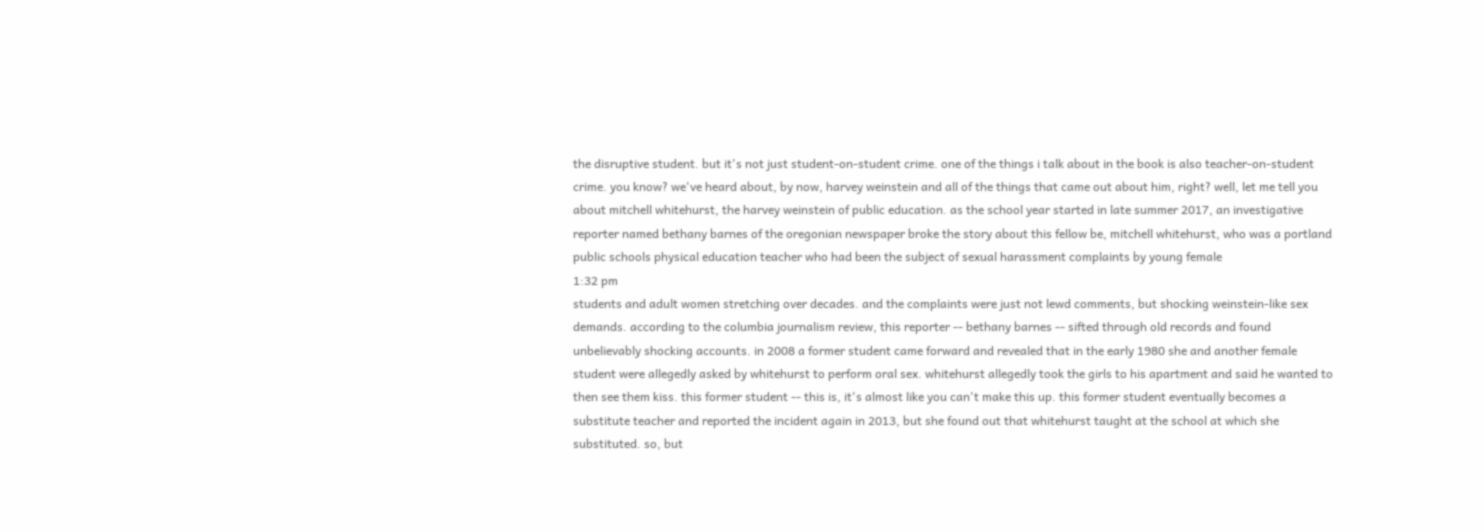the disruptive student. but it's not just student-on-student crime. one of the things i talk about in the book is also teacher-on-student crime. you know? we've heard about, by now, harvey weinstein and all of the things that came out about him, right? well, let me tell you about mitchell whitehurst, the harvey weinstein of public education. as the school year started in late summer 2017, an investigative reporter named bethany barnes of the oregonian newspaper broke the story about this fellow be, mitchell whitehurst, who was a portland public schools physical education teacher who had been the subject of sexual harassment complaints by young female
1:32 pm
students and adult women stretching over decades. and the complaints were just not lewd comments, but shocking weinstein-like sex demands. according to the columbia journalism review, this reporter -- bethany barnes -- sifted through old records and found unbelievably shocking accounts. in 2008 a former student came forward and revealed that in the early 1980 she and another female student were allegedly asked by whitehurst to perform oral sex. whitehurst allegedly took the girls to his apartment and said he wanted to then see them kiss. this former student -- this is, it's almost like you can't make this up. this former student eventually becomes a substitute teacher and reported the incident again in 2013, but she found out that whitehurst taught at the school at which she substituted. so, but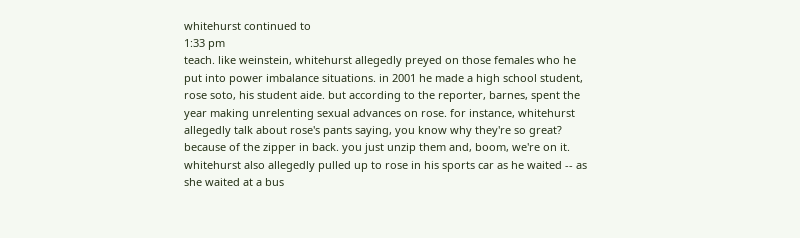whitehurst continued to
1:33 pm
teach. like weinstein, whitehurst allegedly preyed on those females who he put into power imbalance situations. in 2001 he made a high school student, rose soto, his student aide. but according to the reporter, barnes, spent the year making unrelenting sexual advances on rose. for instance, whitehurst allegedly talk about rose's pants saying, you know why they're so great? because of the zipper in back. you just unzip them and, boom, we're on it. whitehurst also allegedly pulled up to rose in his sports car as he waited -- as she waited at a bus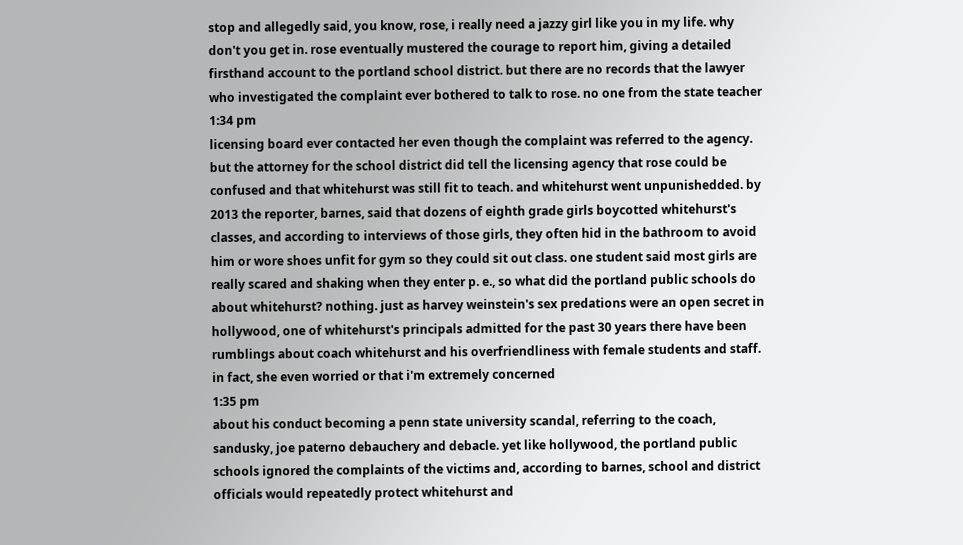stop and allegedly said, you know, rose, i really need a jazzy girl like you in my life. why don't you get in. rose eventually mustered the courage to report him, giving a detailed firsthand account to the portland school district. but there are no records that the lawyer who investigated the complaint ever bothered to talk to rose. no one from the state teacher
1:34 pm
licensing board ever contacted her even though the complaint was referred to the agency. but the attorney for the school district did tell the licensing agency that rose could be confused and that whitehurst was still fit to teach. and whitehurst went unpunishedded. by 2013 the reporter, barnes, said that dozens of eighth grade girls boycotted whitehurst's classes, and according to interviews of those girls, they often hid in the bathroom to avoid him or wore shoes unfit for gym so they could sit out class. one student said most girls are really scared and shaking when they enter p. e., so what did the portland public schools do about whitehurst? nothing. just as harvey weinstein's sex predations were an open secret in hollywood, one of whitehurst's principals admitted for the past 30 years there have been rumblings about coach whitehurst and his overfriendliness with female students and staff. in fact, she even worried or that i'm extremely concerned
1:35 pm
about his conduct becoming a penn state university scandal, referring to the coach, sandusky, joe paterno debauchery and debacle. yet like hollywood, the portland public schools ignored the complaints of the victims and, according to barnes, school and district officials would repeatedly protect whitehurst and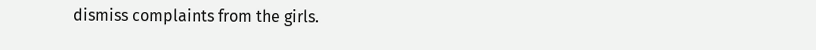dismiss complaints from the girls.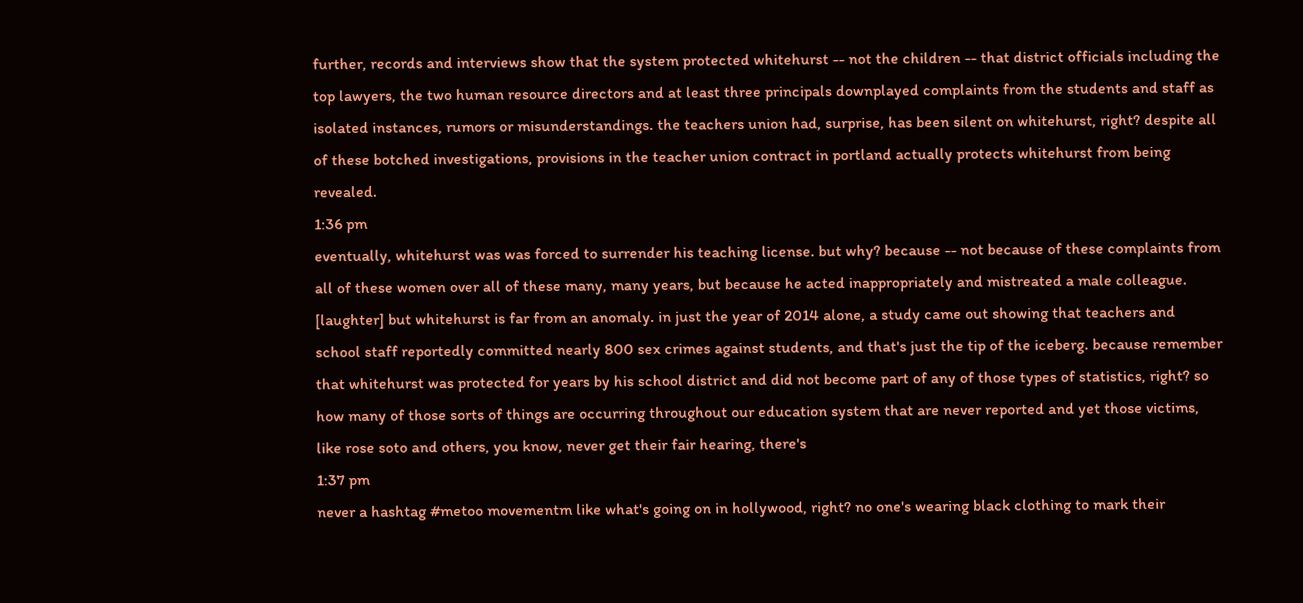further, records and interviews show that the system protected whitehurst -- not the children -- that district officials including the top lawyers, the two human resource directors and at least three principals downplayed complaints from the students and staff as isolated instances, rumors or misunderstandings. the teachers union had, surprise, has been silent on whitehurst, right? despite all of these botched investigations, provisions in the teacher union contract in portland actually protects whitehurst from being revealed.
1:36 pm
eventually, whitehurst was was forced to surrender his teaching license. but why? because -- not because of these complaints from all of these women over all of these many, many years, but because he acted inappropriately and mistreated a male colleague. [laughter] but whitehurst is far from an anomaly. in just the year of 2014 alone, a study came out showing that teachers and school staff reportedly committed nearly 800 sex crimes against students, and that's just the tip of the iceberg. because remember that whitehurst was protected for years by his school district and did not become part of any of those types of statistics, right? so how many of those sorts of things are occurring throughout our education system that are never reported and yet those victims, like rose soto and others, you know, never get their fair hearing, there's
1:37 pm
never a hashtag #metoo movementm like what's going on in hollywood, right? no one's wearing black clothing to mark their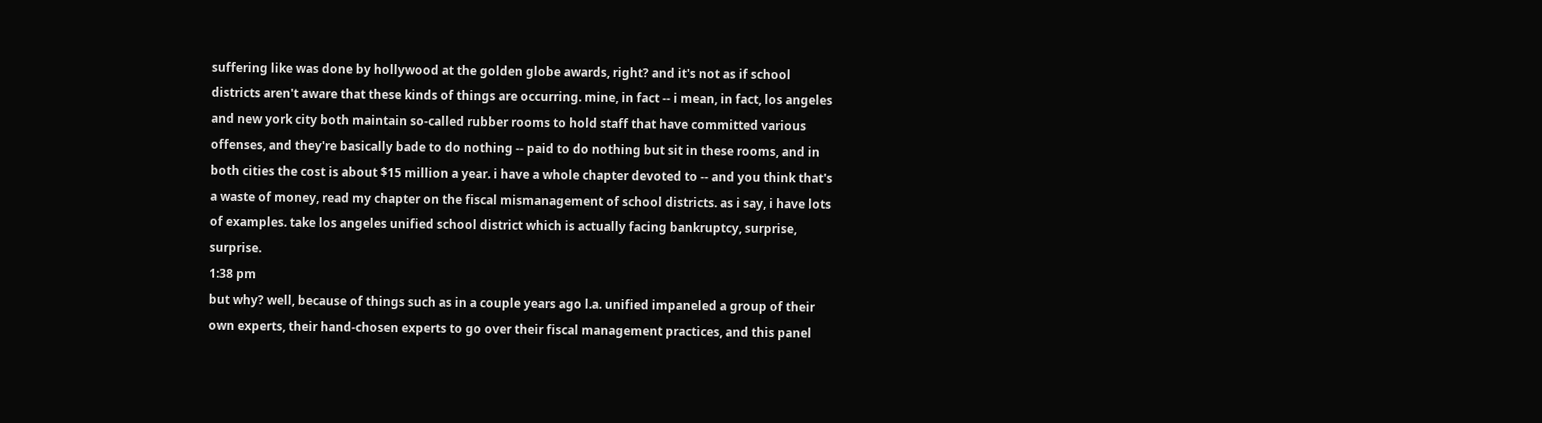suffering like was done by hollywood at the golden globe awards, right? and it's not as if school districts aren't aware that these kinds of things are occurring. mine, in fact -- i mean, in fact, los angeles and new york city both maintain so-called rubber rooms to hold staff that have committed various offenses, and they're basically bade to do nothing -- paid to do nothing but sit in these rooms, and in both cities the cost is about $15 million a year. i have a whole chapter devoted to -- and you think that's a waste of money, read my chapter on the fiscal mismanagement of school districts. as i say, i have lots of examples. take los angeles unified school district which is actually facing bankruptcy, surprise, surprise.
1:38 pm
but why? well, because of things such as in a couple years ago l.a. unified impaneled a group of their own experts, their hand-chosen experts to go over their fiscal management practices, and this panel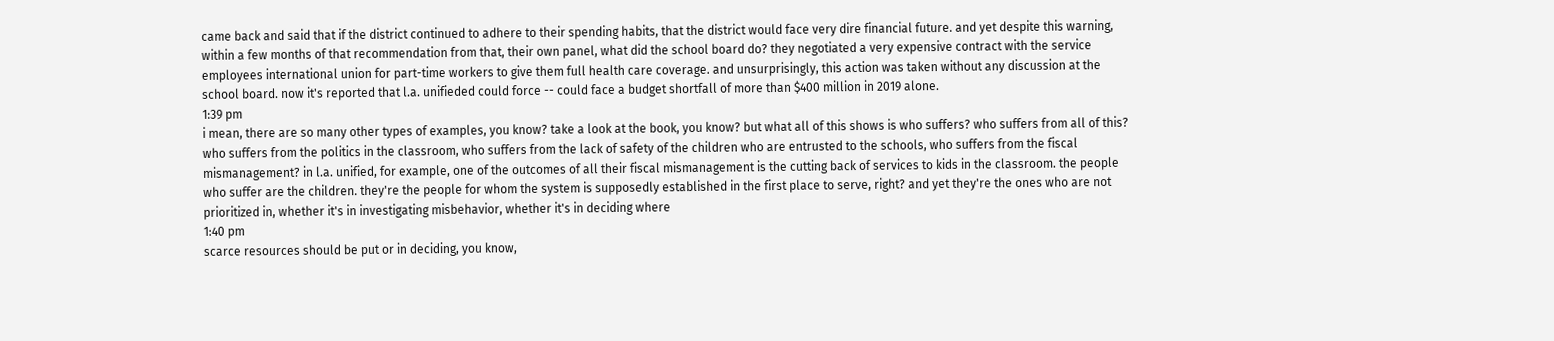came back and said that if the district continued to adhere to their spending habits, that the district would face very dire financial future. and yet despite this warning, within a few months of that recommendation from that, their own panel, what did the school board do? they negotiated a very expensive contract with the service employees international union for part-time workers to give them full health care coverage. and unsurprisingly, this action was taken without any discussion at the school board. now it's reported that l.a. unifieded could force -- could face a budget shortfall of more than $400 million in 2019 alone.
1:39 pm
i mean, there are so many other types of examples, you know? take a look at the book, you know? but what all of this shows is who suffers? who suffers from all of this? who suffers from the politics in the classroom, who suffers from the lack of safety of the children who are entrusted to the schools, who suffers from the fiscal mismanagement? in l.a. unified, for example, one of the outcomes of all their fiscal mismanagement is the cutting back of services to kids in the classroom. the people who suffer are the children. they're the people for whom the system is supposedly established in the first place to serve, right? and yet they're the ones who are not prioritized in, whether it's in investigating misbehavior, whether it's in deciding where
1:40 pm
scarce resources should be put or in deciding, you know,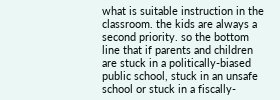what is suitable instruction in the classroom. the kids are always a second priority. so the bottom line that if parents and children are stuck in a politically-biased public school, stuck in an unsafe school or stuck in a fiscally-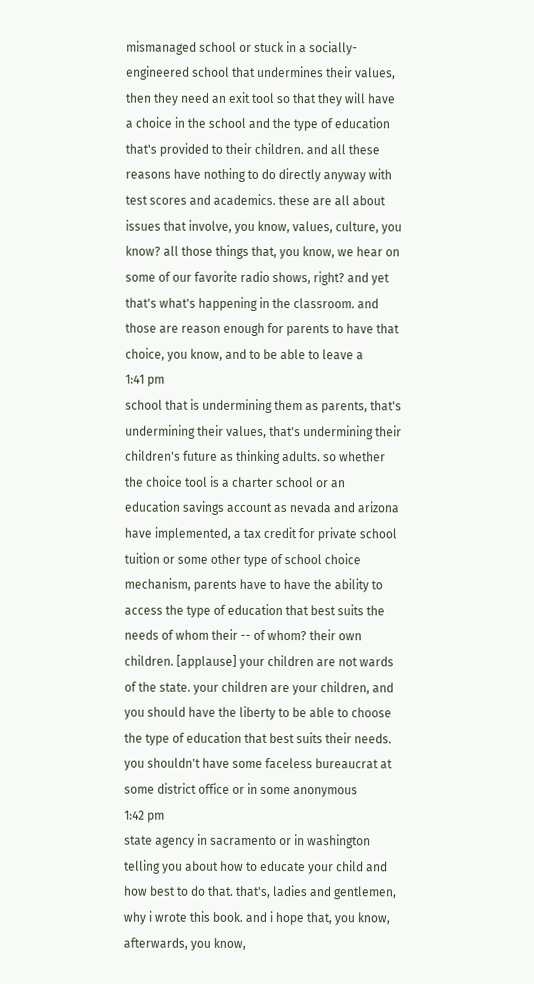mismanaged school or stuck in a socially-engineered school that undermines their values, then they need an exit tool so that they will have a choice in the school and the type of education that's provided to their children. and all these reasons have nothing to do directly anyway with test scores and academics. these are all about issues that involve, you know, values, culture, you know? all those things that, you know, we hear on some of our favorite radio shows, right? and yet that's what's happening in the classroom. and those are reason enough for parents to have that choice, you know, and to be able to leave a
1:41 pm
school that is undermining them as parents, that's undermining their values, that's undermining their children's future as thinking adults. so whether the choice tool is a charter school or an education savings account as nevada and arizona have implemented, a tax credit for private school tuition or some other type of school choice mechanism, parents have to have the ability to access the type of education that best suits the needs of whom their -- of whom? their own children. [applause] your children are not wards of the state. your children are your children, and you should have the liberty to be able to choose the type of education that best suits their needs. you shouldn't have some faceless bureaucrat at some district office or in some anonymous
1:42 pm
state agency in sacramento or in washington telling you about how to educate your child and how best to do that. that's, ladies and gentlemen, why i wrote this book. and i hope that, you know, afterwards, you know,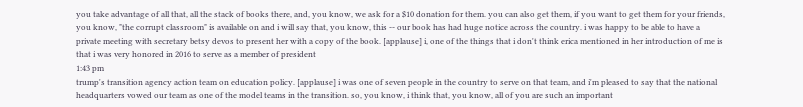you take advantage of all that, all the stack of books there, and, you know, we ask for a $10 donation for them. you can also get them, if you want to get them for your friends, you know, "the corrupt classroom" is available on and i will say that, you know, this -- our book has had huge notice across the country. i was happy to be able to have a private meeting with secretary betsy devos to present her with a copy of the book. [applause] i, one of the things that i don't think erica mentioned in her introduction of me is that i was very honored in 2016 to serve as a member of president
1:43 pm
trump's transition agency action team on education policy. [applause] i was one of seven people in the country to serve on that team, and i'm pleased to say that the national headquarters vowed our team as one of the model teams in the transition. so, you know, i think that, you know, all of you are such an important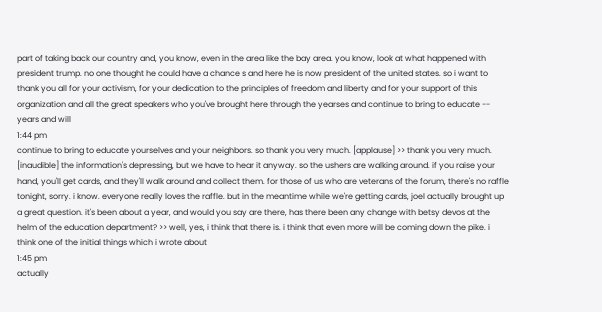part of taking back our country and, you know, even in the area like the bay area. you know, look at what happened with president trump. no one thought he could have a chance s and here he is now president of the united states. so i want to thank you all for your activism, for your dedication to the principles of freedom and liberty and for your support of this organization and all the great speakers who you've brought here through the yearses and continue to bring to educate -- years and will
1:44 pm
continue to bring to educate yourselves and your neighbors. so thank you very much. [applause] >> thank you very much. [inaudible] the information's depressing, but we have to hear it anyway. so the ushers are walking around. if you raise your hand, you'll get cards, and they'll walk around and collect them. for those of us who are veterans of the forum, there's no raffle tonight, sorry. i know. everyone really loves the raffle. but in the meantime while we're getting cards, joel actually brought up a great question. it's been about a year, and would you say are there, has there been any change with betsy devos at the helm of the education department? >> well, yes, i think that there is. i think that even more will be coming down the pike. i think one of the initial things which i wrote about
1:45 pm
actually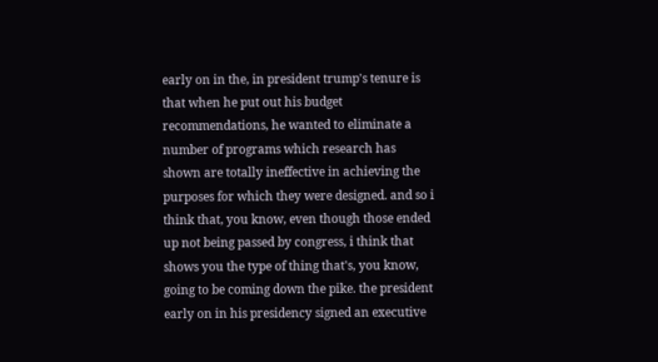early on in the, in president trump's tenure is that when he put out his budget recommendations, he wanted to eliminate a number of programs which research has shown are totally ineffective in achieving the purposes for which they were designed. and so i think that, you know, even though those ended up not being passed by congress, i think that shows you the type of thing that's, you know, going to be coming down the pike. the president early on in his presidency signed an executive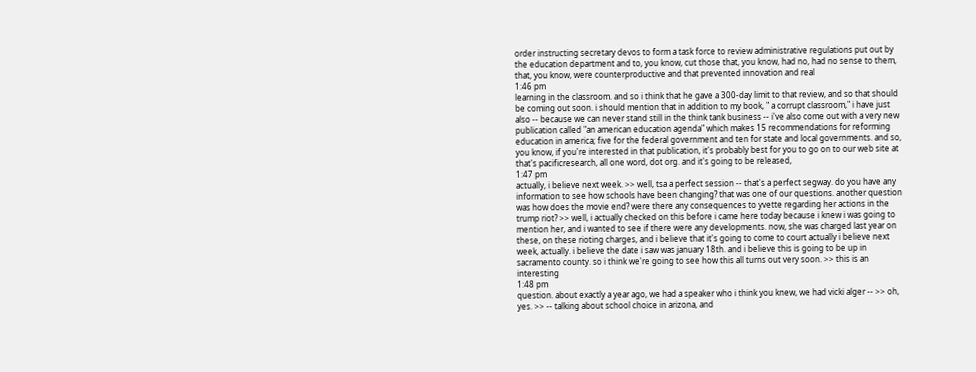order instructing secretary devos to form a task force to review administrative regulations put out by the education department and to, you know, cut those that, you know, had no, had no sense to them, that, you know, were counterproductive and that prevented innovation and real
1:46 pm
learning in the classroom. and so i think that he gave a 300-day limit to that review, and so that should be coming out soon. i should mention that in addition to my book, " a corrupt classroom," i have just also -- because we can never stand still in the think tank business -- i've also come out with a very new publication called "an american education agenda" which makes 15 recommendations for reforming education in america; five for the federal government and ten for state and local governments. and so, you know, if you're interested in that publication, it's probably best for you to go on to our web site at that's pacificresearch, all one word, dot org. and it's going to be released,
1:47 pm
actually, i believe next week. >> well, tsa a perfect session -- that's a perfect segway. do you have any information to see how schools have been changing? that was one of our questions. another question was how does the movie end? were there any consequences to yvette regarding her actions in the trump riot? >> well, i actually checked on this before i came here today because i knew i was going to mention her, and i wanted to see if there were any developments. now, she was charged last year on these, on these rioting charges, and i believe that it's going to come to court actually i believe next week, actually. i believe the date i saw was january 18th. and i believe this is going to be up in sacramento county. so i think we're going to see how this all turns out very soon. >> this is an interesting
1:48 pm
question. about exactly a year ago, we had a speaker who i think you knew, we had vicki alger -- >> oh, yes. >> -- talking about school choice in arizona, and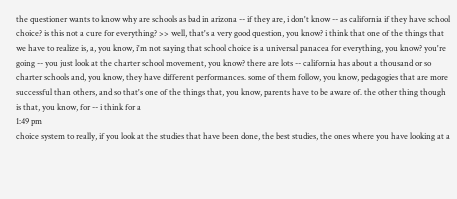the questioner wants to know why are schools as bad in arizona -- if they are, i don't know -- as california if they have school choice? is this not a cure for everything? >> well, that's a very good question, you know? i think that one of the things that we have to realize is, a, you know, i'm not saying that school choice is a universal panacea for everything, you know? you're going -- you just look at the charter school movement, you know? there are lots -- california has about a thousand or so charter schools and, you know, they have different performances. some of them follow, you know, pedagogies that are more successful than others, and so that's one of the things that, you know, parents have to be aware of. the other thing though is that, you know, for -- i think for a
1:49 pm
choice system to really, if you look at the studies that have been done, the best studies, the ones where you have looking at a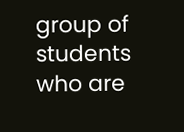group of students who are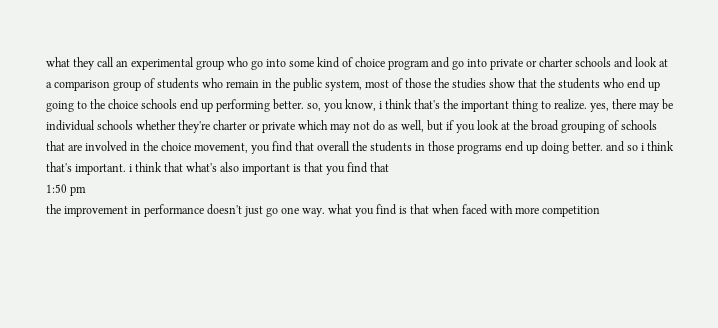what they call an experimental group who go into some kind of choice program and go into private or charter schools and look at a comparison group of students who remain in the public system, most of those the studies show that the students who end up going to the choice schools end up performing better. so, you know, i think that's the important thing to realize. yes, there may be individual schools whether they're charter or private which may not do as well, but if you look at the broad grouping of schools that are involved in the choice movement, you find that overall the students in those programs end up doing better. and so i think that's important. i think that what's also important is that you find that
1:50 pm
the improvement in performance doesn't just go one way. what you find is that when faced with more competition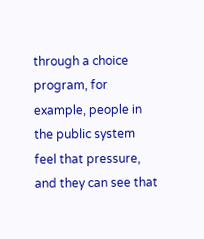through a choice program, for example, people in the public system feel that pressure, and they can see that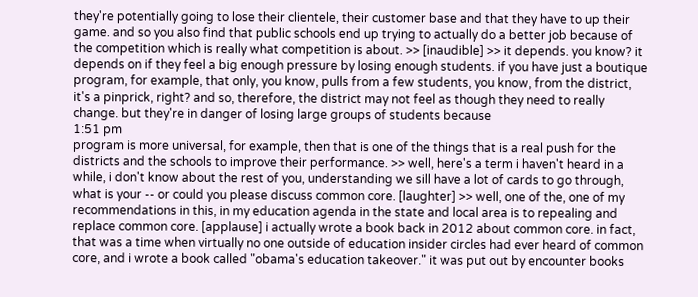they're potentially going to lose their clientele, their customer base and that they have to up their game. and so you also find that public schools end up trying to actually do a better job because of the competition which is really what competition is about. >> [inaudible] >> it depends. you know? it depends on if they feel a big enough pressure by losing enough students. if you have just a boutique program, for example, that only, you know, pulls from a few students, you know, from the district, it's a pinprick, right? and so, therefore, the district may not feel as though they need to really change. but they're in danger of losing large groups of students because
1:51 pm
program is more universal, for example, then that is one of the things that is a real push for the districts and the schools to improve their performance. >> well, here's a term i haven't heard in a while, i don't know about the rest of you, understanding we sill have a lot of cards to go through, what is your -- or could you please discuss common core. [laughter] >> well, one of the, one of my recommendations in this, in my education agenda in the state and local area is to repealing and replace common core. [applause] i actually wrote a book back in 2012 about common core. in fact, that was a time when virtually no one outside of education insider circles had ever heard of common core, and i wrote a book called "obama's education takeover." it was put out by encounter books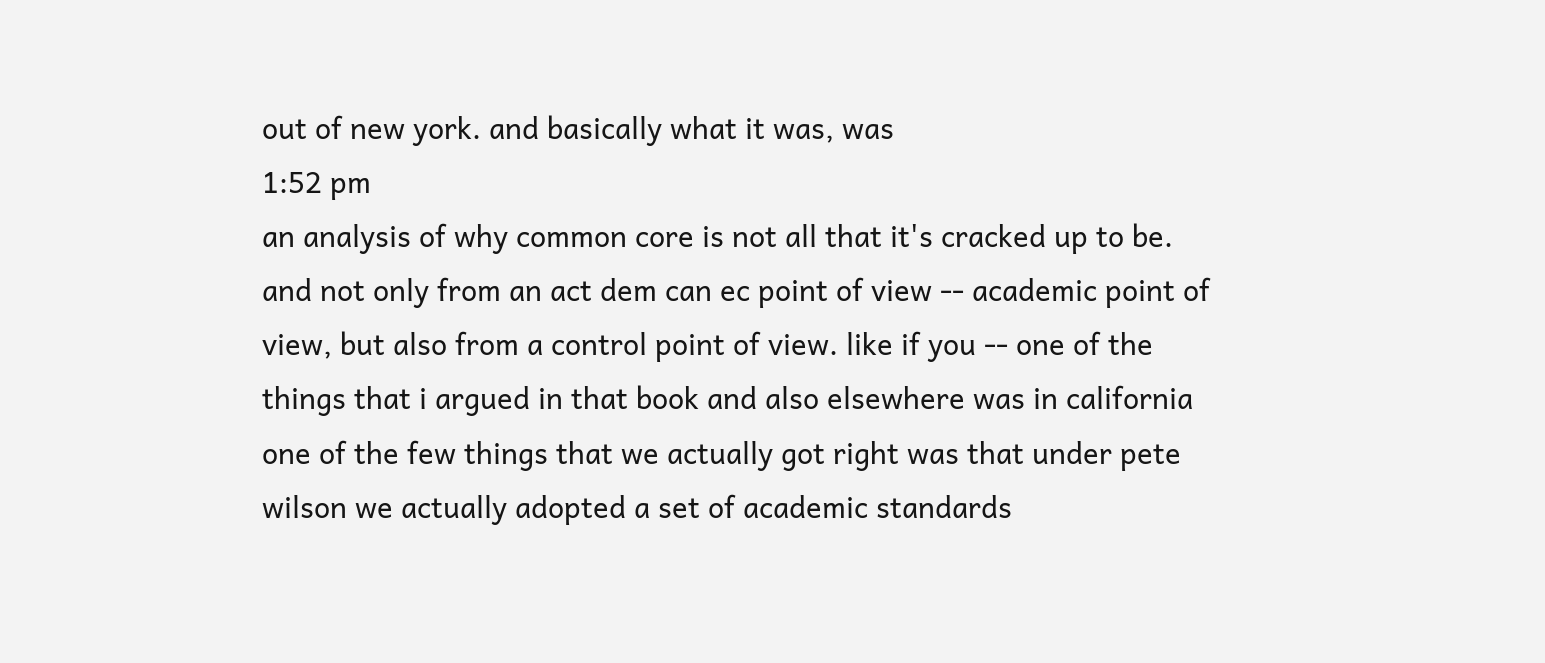out of new york. and basically what it was, was
1:52 pm
an analysis of why common core is not all that it's cracked up to be. and not only from an act dem can ec point of view -- academic point of view, but also from a control point of view. like if you -- one of the things that i argued in that book and also elsewhere was in california one of the few things that we actually got right was that under pete wilson we actually adopted a set of academic standards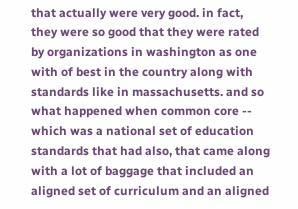that actually were very good. in fact, they were so good that they were rated by organizations in washington as one with of best in the country along with standards like in massachusetts. and so what happened when common core -- which was a national set of education standards that had also, that came along with a lot of baggage that included an aligned set of curriculum and an aligned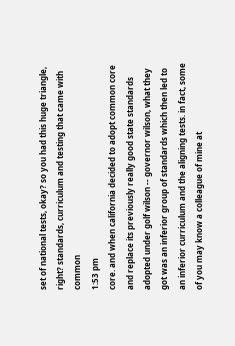set of national tests, okay? so you had this huge triangle, right? standards, curriculum and testing that came with common
1:53 pm
core. and when california decided to adopt common core and replace its previously really good state standards adopted under golf wilson -- governor wilson, what they got was an inferior group of standards which then led to an inferior curriculum and the aligning tests. in fact, some of you may know a colleague of mine at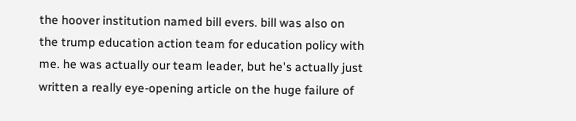the hoover institution named bill evers. bill was also on the trump education action team for education policy with me. he was actually our team leader, but he's actually just written a really eye-opening article on the huge failure of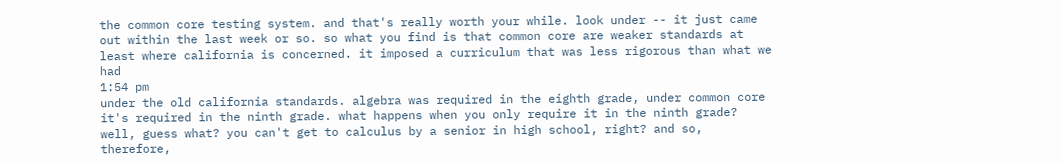the common core testing system. and that's really worth your while. look under -- it just came out within the last week or so. so what you find is that common core are weaker standards at least where california is concerned. it imposed a curriculum that was less rigorous than what we had
1:54 pm
under the old california standards. algebra was required in the eighth grade, under common core it's required in the ninth grade. what happens when you only require it in the ninth grade? well, guess what? you can't get to calculus by a senior in high school, right? and so, therefore,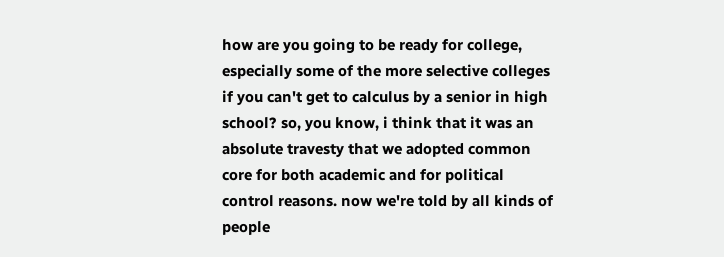how are you going to be ready for college, especially some of the more selective colleges if you can't get to calculus by a senior in high school? so, you know, i think that it was an absolute travesty that we adopted common core for both academic and for political control reasons. now we're told by all kinds of people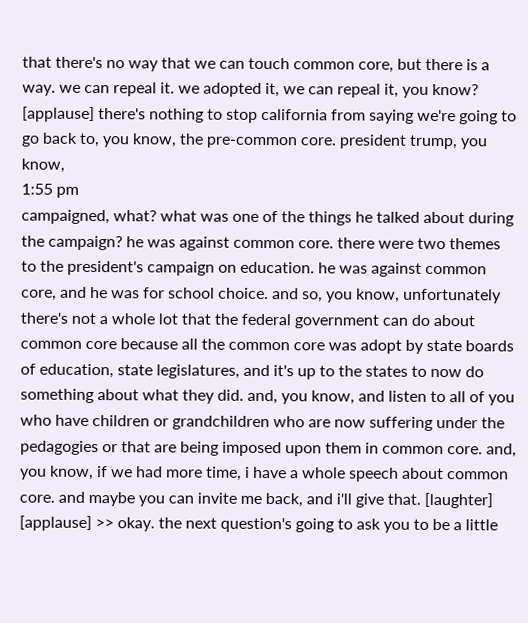that there's no way that we can touch common core, but there is a way. we can repeal it. we adopted it, we can repeal it, you know? [applause] there's nothing to stop california from saying we're going to go back to, you know, the pre-common core. president trump, you know,
1:55 pm
campaigned, what? what was one of the things he talked about during the campaign? he was against common core. there were two themes to the president's campaign on education. he was against common core, and he was for school choice. and so, you know, unfortunately there's not a whole lot that the federal government can do about common core because all the common core was adopt by state boards of education, state legislatures, and it's up to the states to now do something about what they did. and, you know, and listen to all of you who have children or grandchildren who are now suffering under the pedagogies or that are being imposed upon them in common core. and, you know, if we had more time, i have a whole speech about common core. and maybe you can invite me back, and i'll give that. [laughter] [applause] >> okay. the next question's going to ask you to be a little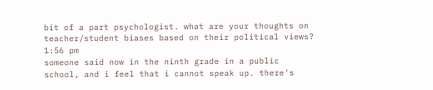bit of a part psychologist. what are your thoughts on teacher/student biases based on their political views?
1:56 pm
someone said now in the ninth grade in a public school, and i feel that i cannot speak up. there's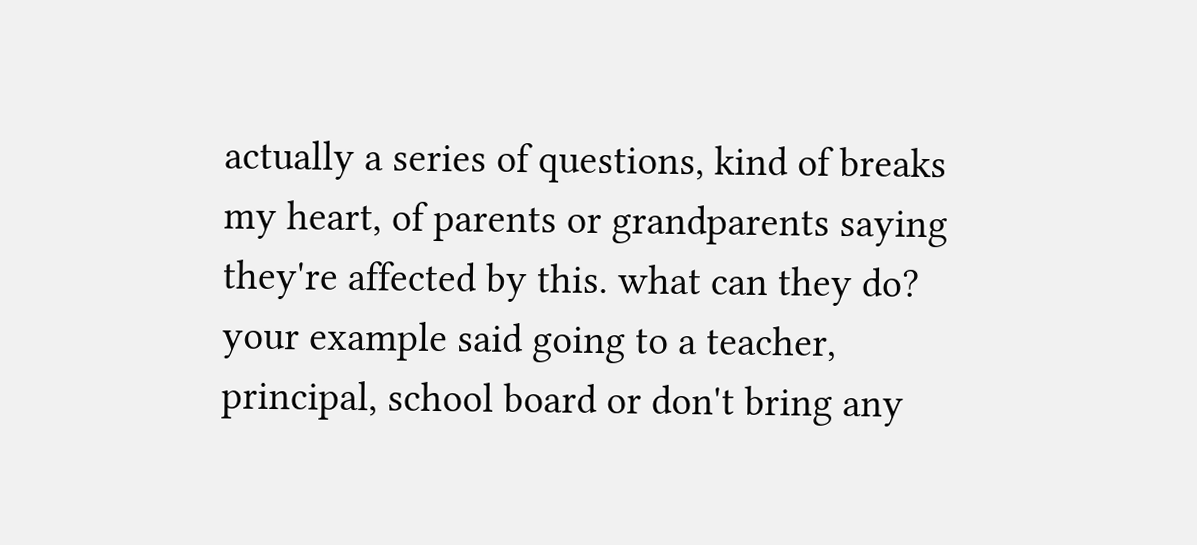actually a series of questions, kind of breaks my heart, of parents or grandparents saying they're affected by this. what can they do? your example said going to a teacher, principal, school board or don't bring any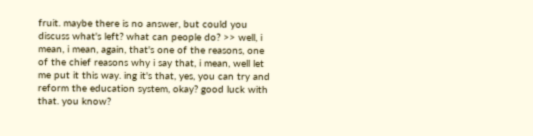fruit. maybe there is no answer, but could you discuss what's left? what can people do? >> well, i mean, i mean, again, that's one of the reasons, one of the chief reasons why i say that, i mean, well let me put it this way. ing it's that, yes, you can try and reform the education system, okay? good luck with that. you know?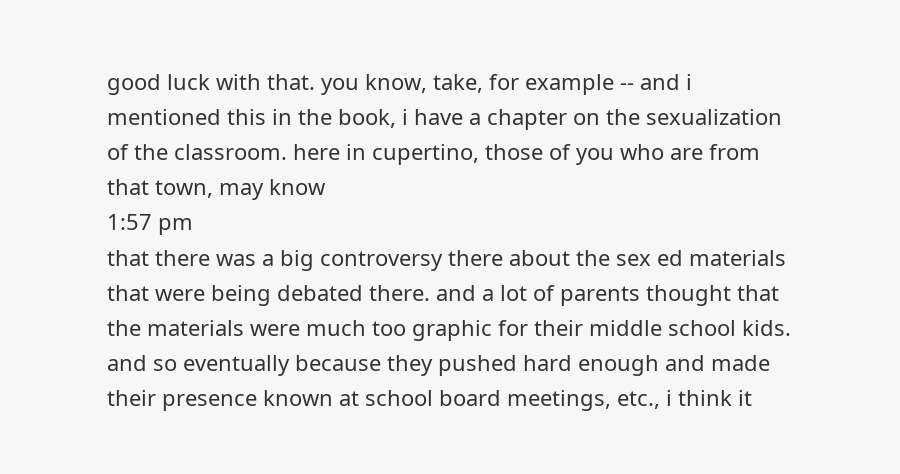good luck with that. you know, take, for example -- and i mentioned this in the book, i have a chapter on the sexualization of the classroom. here in cupertino, those of you who are from that town, may know
1:57 pm
that there was a big controversy there about the sex ed materials that were being debated there. and a lot of parents thought that the materials were much too graphic for their middle school kids. and so eventually because they pushed hard enough and made their presence known at school board meetings, etc., i think it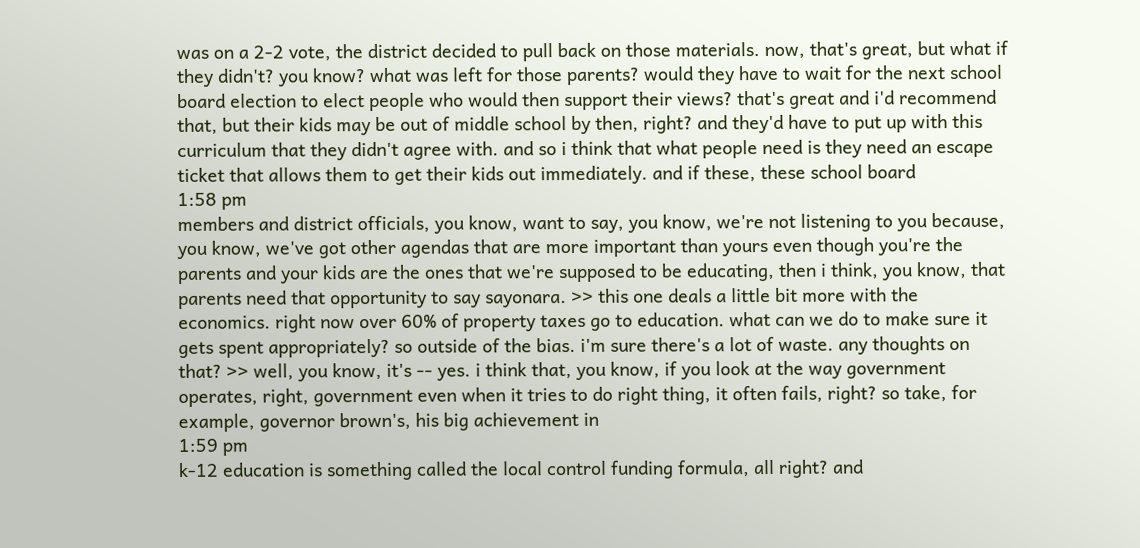was on a 2-2 vote, the district decided to pull back on those materials. now, that's great, but what if they didn't? you know? what was left for those parents? would they have to wait for the next school board election to elect people who would then support their views? that's great and i'd recommend that, but their kids may be out of middle school by then, right? and they'd have to put up with this curriculum that they didn't agree with. and so i think that what people need is they need an escape ticket that allows them to get their kids out immediately. and if these, these school board
1:58 pm
members and district officials, you know, want to say, you know, we're not listening to you because, you know, we've got other agendas that are more important than yours even though you're the parents and your kids are the ones that we're supposed to be educating, then i think, you know, that parents need that opportunity to say sayonara. >> this one deals a little bit more with the economics. right now over 60% of property taxes go to education. what can we do to make sure it gets spent appropriately? so outside of the bias. i'm sure there's a lot of waste. any thoughts on that? >> well, you know, it's -- yes. i think that, you know, if you look at the way government operates, right, government even when it tries to do right thing, it often fails, right? so take, for example, governor brown's, his big achievement in
1:59 pm
k-12 education is something called the local control funding formula, all right? and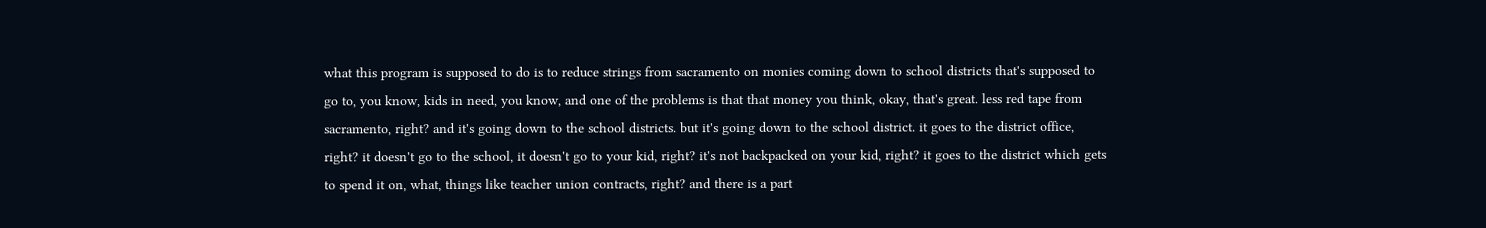what this program is supposed to do is to reduce strings from sacramento on monies coming down to school districts that's supposed to go to, you know, kids in need, you know, and one of the problems is that that money you think, okay, that's great. less red tape from sacramento, right? and it's going down to the school districts. but it's going down to the school district. it goes to the district office, right? it doesn't go to the school, it doesn't go to your kid, right? it's not backpacked on your kid, right? it goes to the district which gets to spend it on, what, things like teacher union contracts, right? and there is a part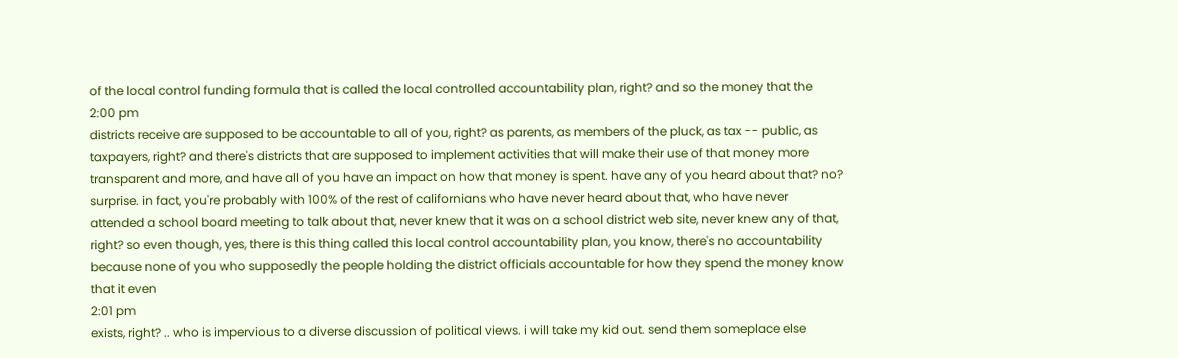of the local control funding formula that is called the local controlled accountability plan, right? and so the money that the
2:00 pm
districts receive are supposed to be accountable to all of you, right? as parents, as members of the pluck, as tax -- public, as taxpayers, right? and there's districts that are supposed to implement activities that will make their use of that money more transparent and more, and have all of you have an impact on how that money is spent. have any of you heard about that? no? surprise. in fact, you're probably with 100% of the rest of californians who have never heard about that, who have never attended a school board meeting to talk about that, never knew that it was on a school district web site, never knew any of that, right? so even though, yes, there is this thing called this local control accountability plan, you know, there's no accountability because none of you who supposedly the people holding the district officials accountable for how they spend the money know that it even
2:01 pm
exists, right? .. who is impervious to a diverse discussion of political views. i will take my kid out. send them someplace else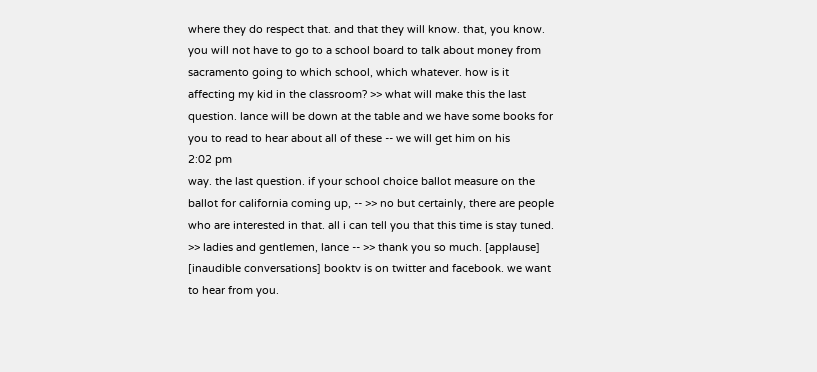where they do respect that. and that they will know. that, you know. you will not have to go to a school board to talk about money from sacramento going to which school, which whatever. how is it affecting my kid in the classroom? >> what will make this the last question. lance will be down at the table and we have some books for you to read to hear about all of these -- we will get him on his
2:02 pm
way. the last question. if your school choice ballot measure on the ballot for california coming up, -- >> no but certainly, there are people who are interested in that. all i can tell you that this time is stay tuned. >> ladies and gentlemen, lance -- >> thank you so much. [applause] [inaudible conversations] booktv is on twitter and facebook. we want to hear from you.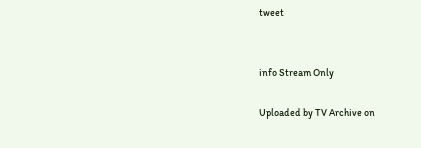tweet


info Stream Only

Uploaded by TV Archive on